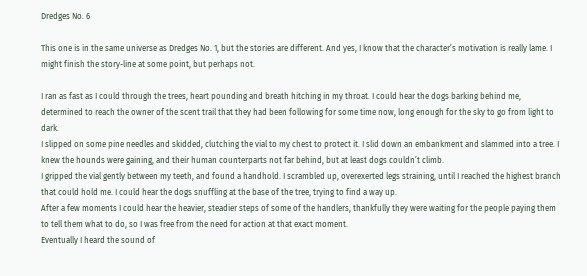Dredges No. 6

This one is in the same universe as Dredges No. 1, but the stories are different. And yes, I know that the character’s motivation is really lame. I might finish the story-line at some point, but perhaps not.

I ran as fast as I could through the trees, heart pounding and breath hitching in my throat. I could hear the dogs barking behind me, determined to reach the owner of the scent trail that they had been following for some time now, long enough for the sky to go from light to dark.
I slipped on some pine needles and skidded, clutching the vial to my chest to protect it. I slid down an embankment and slammed into a tree. I knew the hounds were gaining, and their human counterparts not far behind, but at least dogs couldn’t climb.
I gripped the vial gently between my teeth, and found a handhold. I scrambled up, overexerted legs straining, until I reached the highest branch that could hold me. I could hear the dogs snuffling at the base of the tree, trying to find a way up.
After a few moments I could hear the heavier, steadier steps of some of the handlers, thankfully they were waiting for the people paying them to tell them what to do, so I was free from the need for action at that exact moment.
Eventually I heard the sound of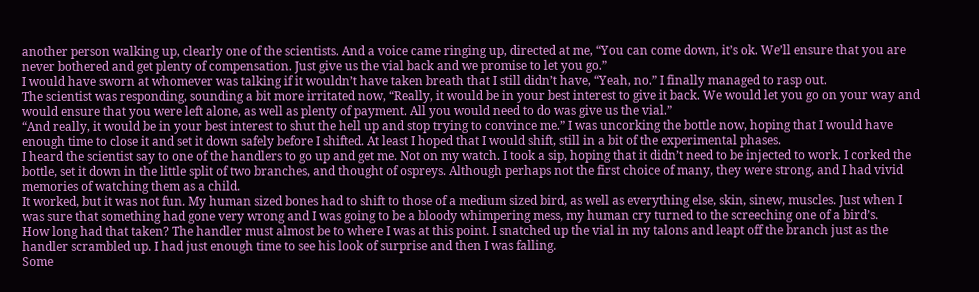another person walking up, clearly one of the scientists. And a voice came ringing up, directed at me, “You can come down, it’s ok. We’ll ensure that you are never bothered and get plenty of compensation. Just give us the vial back and we promise to let you go.”
I would have sworn at whomever was talking if it wouldn’t have taken breath that I still didn’t have, “Yeah, no.” I finally managed to rasp out.
The scientist was responding, sounding a bit more irritated now, “Really, it would be in your best interest to give it back. We would let you go on your way and would ensure that you were left alone, as well as plenty of payment. All you would need to do was give us the vial.”
“And really, it would be in your best interest to shut the hell up and stop trying to convince me.” I was uncorking the bottle now, hoping that I would have enough time to close it and set it down safely before I shifted. At least I hoped that I would shift, still in a bit of the experimental phases.
I heard the scientist say to one of the handlers to go up and get me. Not on my watch. I took a sip, hoping that it didn’t need to be injected to work. I corked the bottle, set it down in the little split of two branches, and thought of ospreys. Although perhaps not the first choice of many, they were strong, and I had vivid memories of watching them as a child.
It worked, but it was not fun. My human sized bones had to shift to those of a medium sized bird, as well as everything else, skin, sinew, muscles. Just when I was sure that something had gone very wrong and I was going to be a bloody whimpering mess, my human cry turned to the screeching one of a bird’s.
How long had that taken? The handler must almost be to where I was at this point. I snatched up the vial in my talons and leapt off the branch just as the handler scrambled up. I had just enough time to see his look of surprise and then I was falling.
Some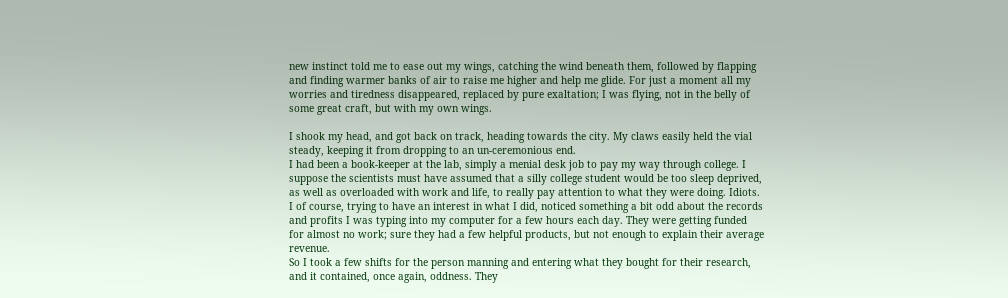new instinct told me to ease out my wings, catching the wind beneath them, followed by flapping and finding warmer banks of air to raise me higher and help me glide. For just a moment all my worries and tiredness disappeared, replaced by pure exaltation; I was flying, not in the belly of some great craft, but with my own wings.

I shook my head, and got back on track, heading towards the city. My claws easily held the vial steady, keeping it from dropping to an un-ceremonious end.
I had been a book-keeper at the lab, simply a menial desk job to pay my way through college. I suppose the scientists must have assumed that a silly college student would be too sleep deprived, as well as overloaded with work and life, to really pay attention to what they were doing. Idiots.
I of course, trying to have an interest in what I did, noticed something a bit odd about the records and profits I was typing into my computer for a few hours each day. They were getting funded for almost no work; sure they had a few helpful products, but not enough to explain their average revenue.
So I took a few shifts for the person manning and entering what they bought for their research, and it contained, once again, oddness. They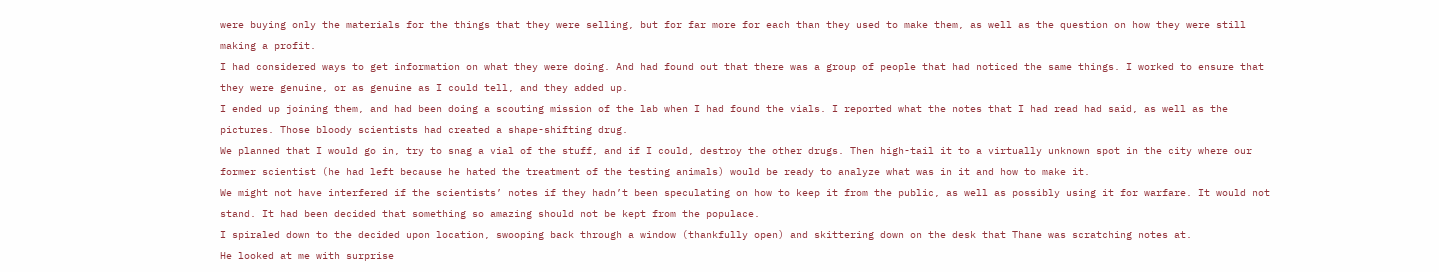were buying only the materials for the things that they were selling, but for far more for each than they used to make them, as well as the question on how they were still making a profit.
I had considered ways to get information on what they were doing. And had found out that there was a group of people that had noticed the same things. I worked to ensure that they were genuine, or as genuine as I could tell, and they added up.
I ended up joining them, and had been doing a scouting mission of the lab when I had found the vials. I reported what the notes that I had read had said, as well as the pictures. Those bloody scientists had created a shape-shifting drug.
We planned that I would go in, try to snag a vial of the stuff, and if I could, destroy the other drugs. Then high-tail it to a virtually unknown spot in the city where our former scientist (he had left because he hated the treatment of the testing animals) would be ready to analyze what was in it and how to make it.
We might not have interfered if the scientists’ notes if they hadn’t been speculating on how to keep it from the public, as well as possibly using it for warfare. It would not stand. It had been decided that something so amazing should not be kept from the populace.
I spiraled down to the decided upon location, swooping back through a window (thankfully open) and skittering down on the desk that Thane was scratching notes at.
He looked at me with surprise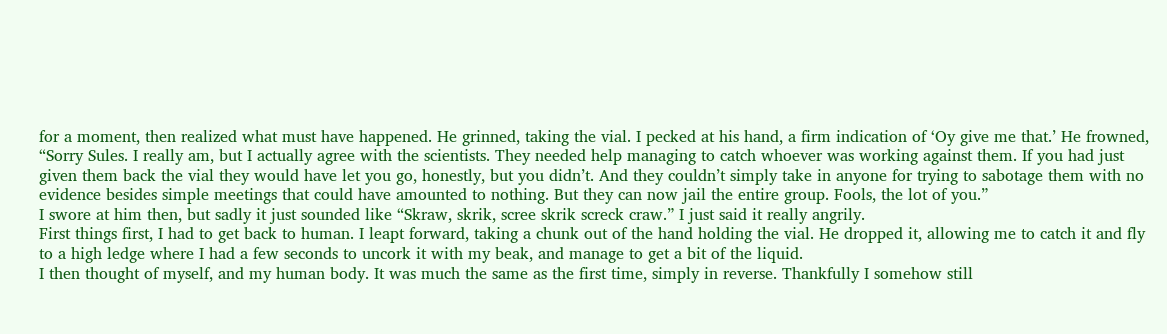for a moment, then realized what must have happened. He grinned, taking the vial. I pecked at his hand, a firm indication of ‘Oy give me that.’ He frowned, “Sorry Sules. I really am, but I actually agree with the scientists. They needed help managing to catch whoever was working against them. If you had just given them back the vial they would have let you go, honestly, but you didn’t. And they couldn’t simply take in anyone for trying to sabotage them with no evidence besides simple meetings that could have amounted to nothing. But they can now jail the entire group. Fools, the lot of you.”
I swore at him then, but sadly it just sounded like “Skraw, skrik, scree skrik screck craw.” I just said it really angrily.
First things first, I had to get back to human. I leapt forward, taking a chunk out of the hand holding the vial. He dropped it, allowing me to catch it and fly to a high ledge where I had a few seconds to uncork it with my beak, and manage to get a bit of the liquid.
I then thought of myself, and my human body. It was much the same as the first time, simply in reverse. Thankfully I somehow still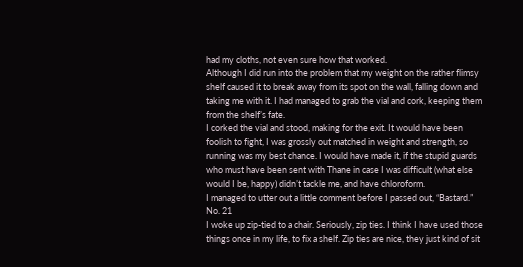had my cloths, not even sure how that worked.
Although I did run into the problem that my weight on the rather flimsy shelf caused it to break away from its spot on the wall, falling down and taking me with it. I had managed to grab the vial and cork, keeping them from the shelf’s fate.
I corked the vial and stood, making for the exit. It would have been foolish to fight, I was grossly out matched in weight and strength, so running was my best chance. I would have made it, if the stupid guards who must have been sent with Thane in case I was difficult (what else would I be, happy) didn’t tackle me, and have chloroform.
I managed to utter out a little comment before I passed out, “Bastard.”
No. 21
I woke up zip-tied to a chair. Seriously, zip ties. I think I have used those things once in my life, to fix a shelf. Zip ties are nice, they just kind of sit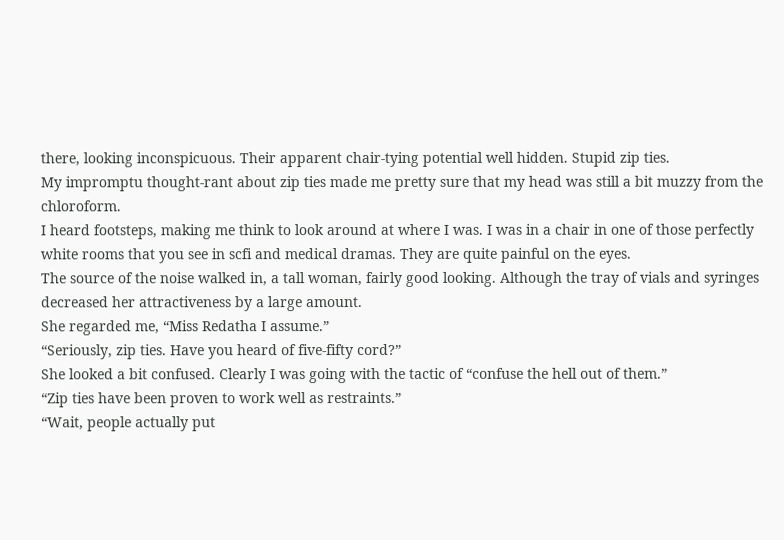there, looking inconspicuous. Their apparent chair-tying potential well hidden. Stupid zip ties.
My impromptu thought-rant about zip ties made me pretty sure that my head was still a bit muzzy from the chloroform.
I heard footsteps, making me think to look around at where I was. I was in a chair in one of those perfectly white rooms that you see in scfi and medical dramas. They are quite painful on the eyes.
The source of the noise walked in, a tall woman, fairly good looking. Although the tray of vials and syringes decreased her attractiveness by a large amount.
She regarded me, “Miss Redatha I assume.”
“Seriously, zip ties. Have you heard of five-fifty cord?”
She looked a bit confused. Clearly I was going with the tactic of “confuse the hell out of them.”
“Zip ties have been proven to work well as restraints.”
“Wait, people actually put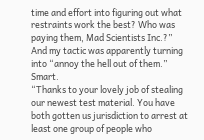time and effort into figuring out what restraints work the best? Who was paying them, Mad Scientists Inc.?”
And my tactic was apparently turning into “annoy the hell out of them.” Smart.
“Thanks to your lovely job of stealing our newest test material. You have both gotten us jurisdiction to arrest at least one group of people who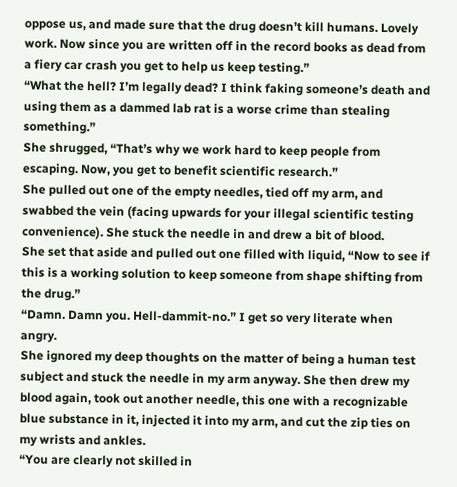oppose us, and made sure that the drug doesn’t kill humans. Lovely work. Now since you are written off in the record books as dead from a fiery car crash you get to help us keep testing.”
“What the hell? I’m legally dead? I think faking someone’s death and using them as a dammed lab rat is a worse crime than stealing something.”
She shrugged, “That’s why we work hard to keep people from escaping. Now, you get to benefit scientific research.”
She pulled out one of the empty needles, tied off my arm, and swabbed the vein (facing upwards for your illegal scientific testing convenience). She stuck the needle in and drew a bit of blood.
She set that aside and pulled out one filled with liquid, “Now to see if this is a working solution to keep someone from shape shifting from the drug.”
“Damn. Damn you. Hell-dammit-no.” I get so very literate when angry.
She ignored my deep thoughts on the matter of being a human test subject and stuck the needle in my arm anyway. She then drew my blood again, took out another needle, this one with a recognizable blue substance in it, injected it into my arm, and cut the zip ties on my wrists and ankles.
“You are clearly not skilled in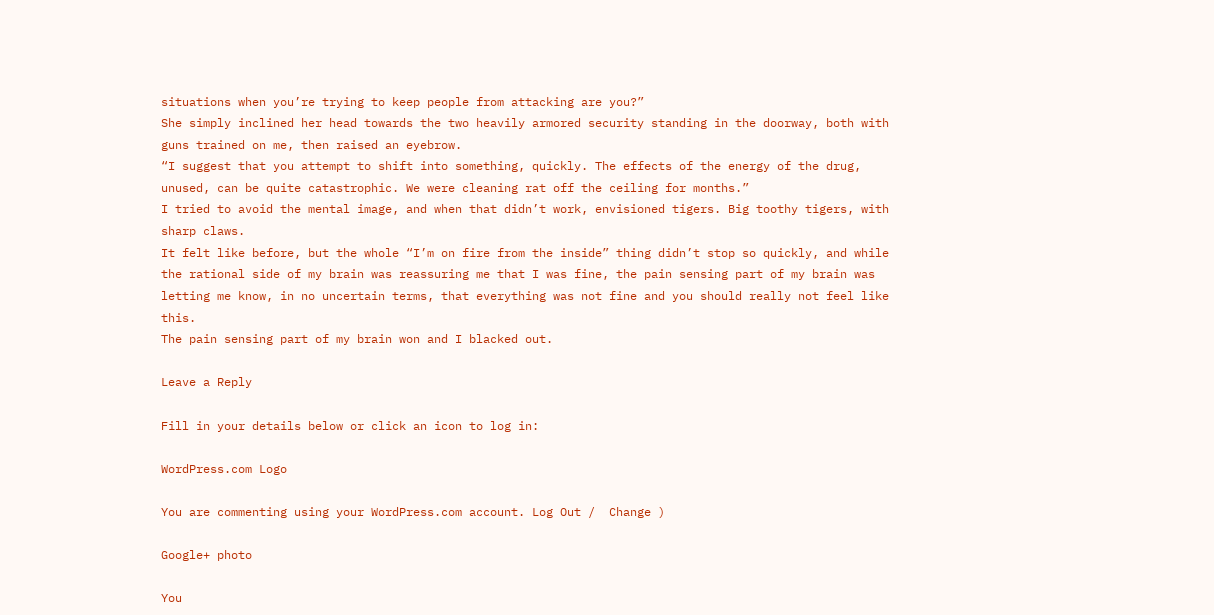situations when you’re trying to keep people from attacking are you?”
She simply inclined her head towards the two heavily armored security standing in the doorway, both with guns trained on me, then raised an eyebrow.
“I suggest that you attempt to shift into something, quickly. The effects of the energy of the drug, unused, can be quite catastrophic. We were cleaning rat off the ceiling for months.”
I tried to avoid the mental image, and when that didn’t work, envisioned tigers. Big toothy tigers, with sharp claws.
It felt like before, but the whole “I’m on fire from the inside” thing didn’t stop so quickly, and while the rational side of my brain was reassuring me that I was fine, the pain sensing part of my brain was letting me know, in no uncertain terms, that everything was not fine and you should really not feel like this.
The pain sensing part of my brain won and I blacked out.

Leave a Reply

Fill in your details below or click an icon to log in:

WordPress.com Logo

You are commenting using your WordPress.com account. Log Out /  Change )

Google+ photo

You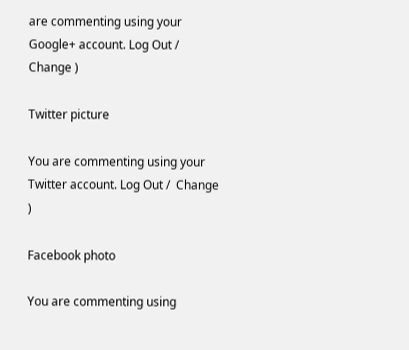are commenting using your Google+ account. Log Out /  Change )

Twitter picture

You are commenting using your Twitter account. Log Out /  Change )

Facebook photo

You are commenting using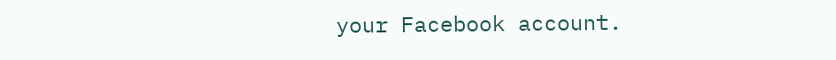your Facebook account.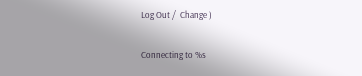Log Out /  Change )

Connecting to %s